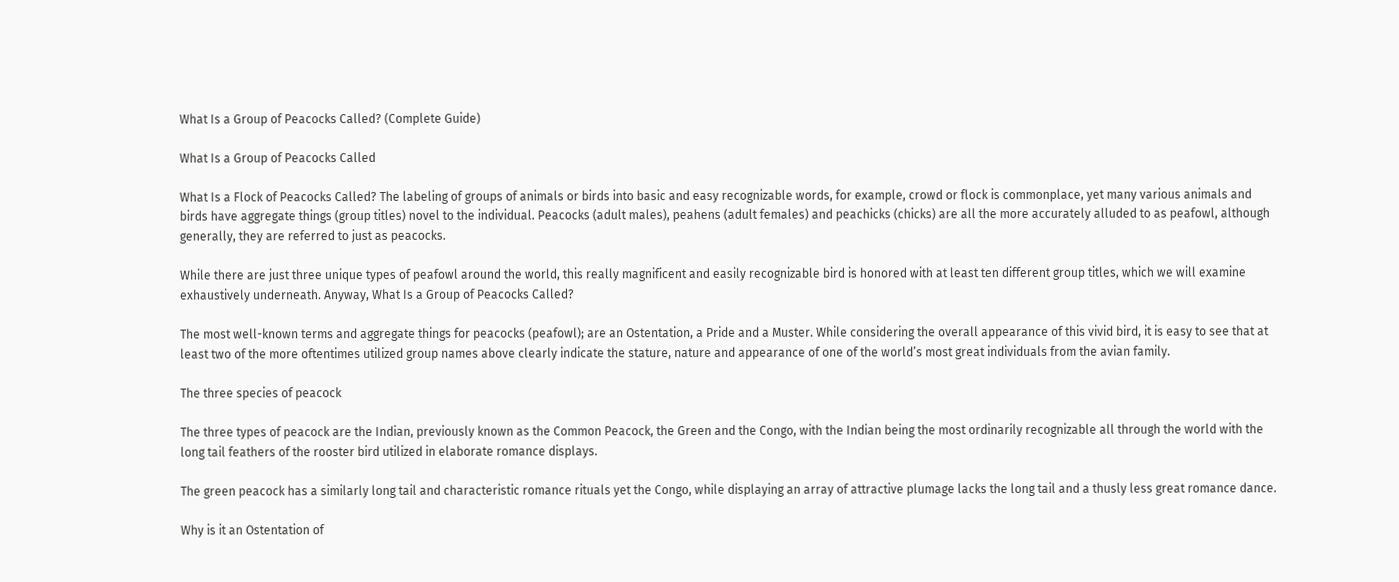What Is a Group of Peacocks Called? (Complete Guide)

What Is a Group of Peacocks Called

What Is a Flock of Peacocks Called? The labeling of groups of animals or birds into basic and easy recognizable words, for example, crowd or flock is commonplace, yet many various animals and birds have aggregate things (group titles) novel to the individual. Peacocks (adult males), peahens (adult females) and peachicks (chicks) are all the more accurately alluded to as peafowl, although generally, they are referred to just as peacocks.

While there are just three unique types of peafowl around the world, this really magnificent and easily recognizable bird is honored with at least ten different group titles, which we will examine exhaustively underneath. Anyway, What Is a Group of Peacocks Called?

The most well-known terms and aggregate things for peacocks (peafowl); are an Ostentation, a Pride and a Muster. While considering the overall appearance of this vivid bird, it is easy to see that at least two of the more oftentimes utilized group names above clearly indicate the stature, nature and appearance of one of the world’s most great individuals from the avian family.

The three species of peacock

The three types of peacock are the Indian, previously known as the Common Peacock, the Green and the Congo, with the Indian being the most ordinarily recognizable all through the world with the long tail feathers of the rooster bird utilized in elaborate romance displays.

The green peacock has a similarly long tail and characteristic romance rituals yet the Congo, while displaying an array of attractive plumage lacks the long tail and a thusly less great romance dance.

Why is it an Ostentation of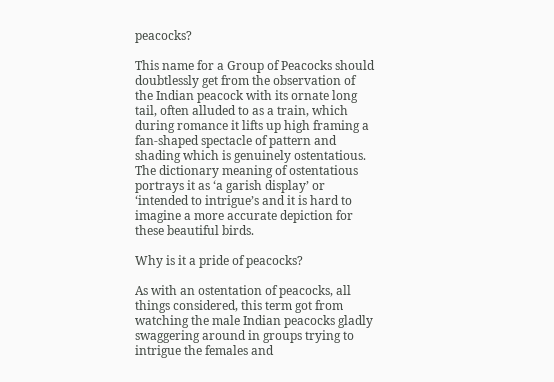peacocks?

This name for a Group of Peacocks should doubtlessly get from the observation of the Indian peacock with its ornate long tail, often alluded to as a train, which during romance it lifts up high framing a fan-shaped spectacle of pattern and shading which is genuinely ostentatious. The dictionary meaning of ostentatious portrays it as ‘a garish display’ or ‘intended to intrigue’s and it is hard to imagine a more accurate depiction for these beautiful birds.

Why is it a pride of peacocks?

As with an ostentation of peacocks, all things considered, this term got from watching the male Indian peacocks gladly swaggering around in groups trying to intrigue the females and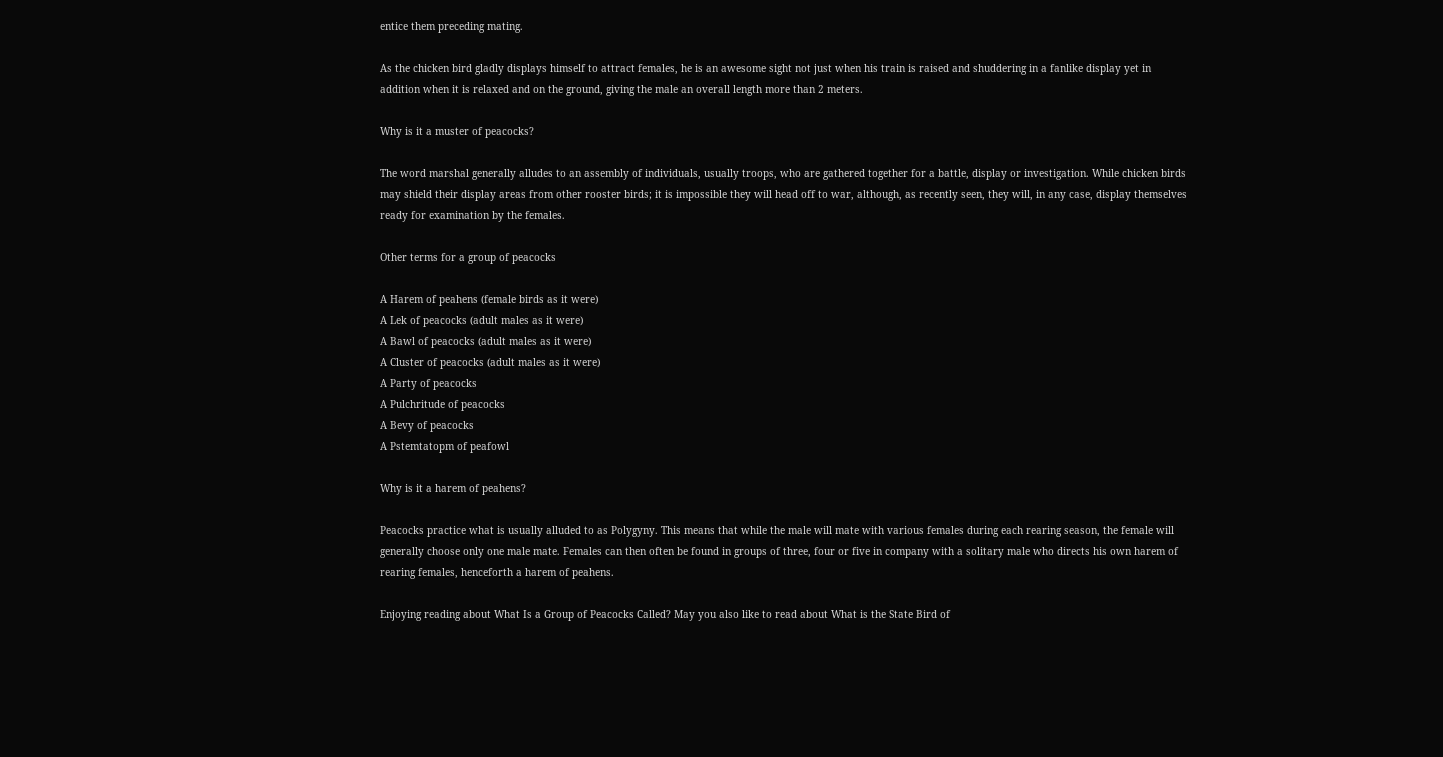entice them preceding mating.

As the chicken bird gladly displays himself to attract females, he is an awesome sight not just when his train is raised and shuddering in a fanlike display yet in addition when it is relaxed and on the ground, giving the male an overall length more than 2 meters.

Why is it a muster of peacocks?

The word marshal generally alludes to an assembly of individuals, usually troops, who are gathered together for a battle, display or investigation. While chicken birds may shield their display areas from other rooster birds; it is impossible they will head off to war, although, as recently seen, they will, in any case, display themselves ready for examination by the females.

Other terms for a group of peacocks

A Harem of peahens (female birds as it were)
A Lek of peacocks (adult males as it were)
A Bawl of peacocks (adult males as it were)
A Cluster of peacocks (adult males as it were)
A Party of peacocks
A Pulchritude of peacocks
A Bevy of peacocks
A Pstemtatopm of peafowl

Why is it a harem of peahens?

Peacocks practice what is usually alluded to as Polygyny. This means that while the male will mate with various females during each rearing season, the female will generally choose only one male mate. Females can then often be found in groups of three, four or five in company with a solitary male who directs his own harem of rearing females, henceforth a harem of peahens.

Enjoying reading about What Is a Group of Peacocks Called? May you also like to read about What is the State Bird of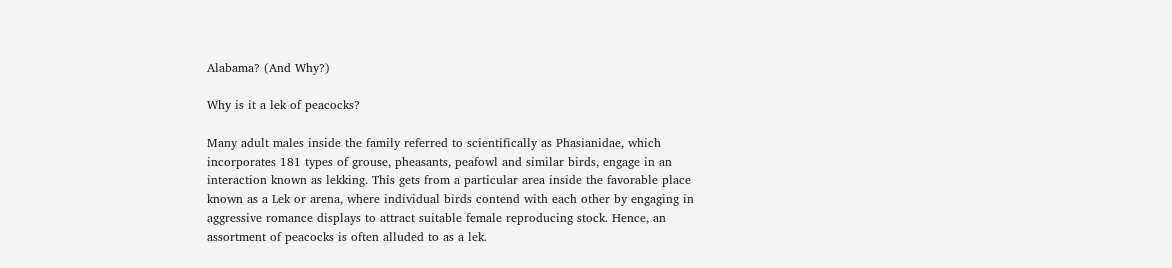Alabama? (And Why?)

Why is it a lek of peacocks?

Many adult males inside the family referred to scientifically as Phasianidae, which incorporates 181 types of grouse, pheasants, peafowl and similar birds, engage in an interaction known as lekking. This gets from a particular area inside the favorable place known as a Lek or arena, where individual birds contend with each other by engaging in aggressive romance displays to attract suitable female reproducing stock. Hence, an assortment of peacocks is often alluded to as a lek.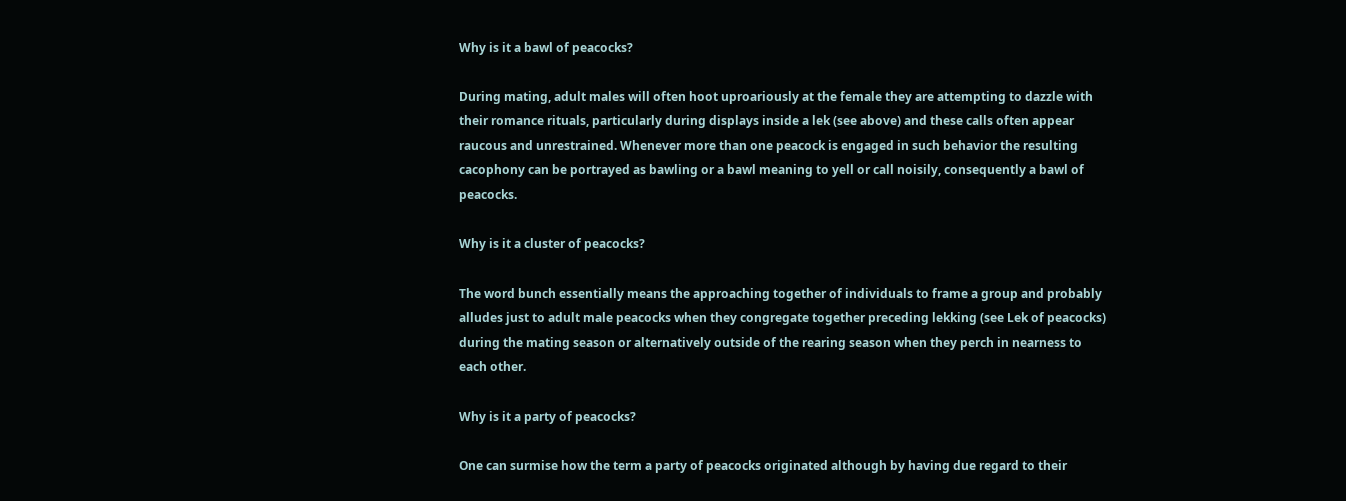Why is it a bawl of peacocks?

During mating, adult males will often hoot uproariously at the female they are attempting to dazzle with their romance rituals, particularly during displays inside a lek (see above) and these calls often appear raucous and unrestrained. Whenever more than one peacock is engaged in such behavior the resulting cacophony can be portrayed as bawling or a bawl meaning to yell or call noisily, consequently a bawl of peacocks.

Why is it a cluster of peacocks?

The word bunch essentially means the approaching together of individuals to frame a group and probably alludes just to adult male peacocks when they congregate together preceding lekking (see Lek of peacocks) during the mating season or alternatively outside of the rearing season when they perch in nearness to each other.

Why is it a party of peacocks?

One can surmise how the term a party of peacocks originated although by having due regard to their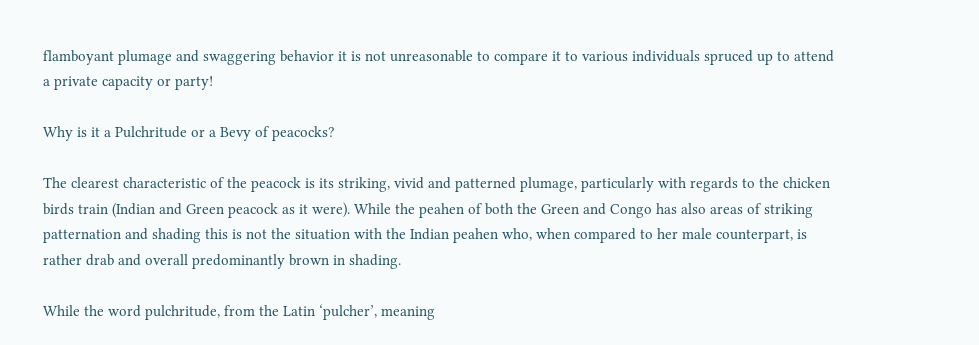flamboyant plumage and swaggering behavior it is not unreasonable to compare it to various individuals spruced up to attend a private capacity or party!

Why is it a Pulchritude or a Bevy of peacocks?

The clearest characteristic of the peacock is its striking, vivid and patterned plumage, particularly with regards to the chicken birds train (Indian and Green peacock as it were). While the peahen of both the Green and Congo has also areas of striking patternation and shading this is not the situation with the Indian peahen who, when compared to her male counterpart, is rather drab and overall predominantly brown in shading.

While the word pulchritude, from the Latin ‘pulcher’, meaning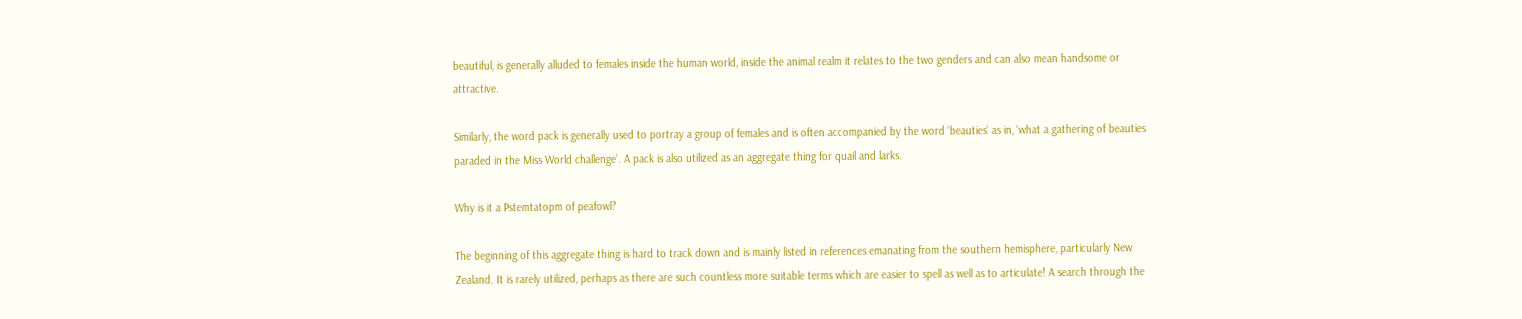beautiful, is generally alluded to females inside the human world, inside the animal realm it relates to the two genders and can also mean handsome or attractive.

Similarly, the word pack is generally used to portray a group of females and is often accompanied by the word ‘beauties’ as in, ‘what a gathering of beauties paraded in the Miss World challenge’. A pack is also utilized as an aggregate thing for quail and larks.

Why is it a Pstemtatopm of peafowl?

The beginning of this aggregate thing is hard to track down and is mainly listed in references emanating from the southern hemisphere, particularly New Zealand. It is rarely utilized, perhaps as there are such countless more suitable terms which are easier to spell as well as to articulate! A search through the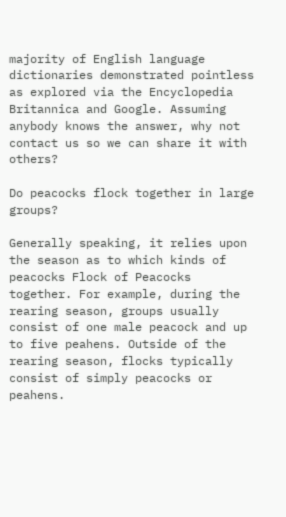majority of English language dictionaries demonstrated pointless as explored via the Encyclopedia Britannica and Google. Assuming anybody knows the answer, why not contact us so we can share it with others?

Do peacocks flock together in large groups?

Generally speaking, it relies upon the season as to which kinds of peacocks Flock of Peacocks together. For example, during the rearing season, groups usually consist of one male peacock and up to five peahens. Outside of the rearing season, flocks typically consist of simply peacocks or peahens.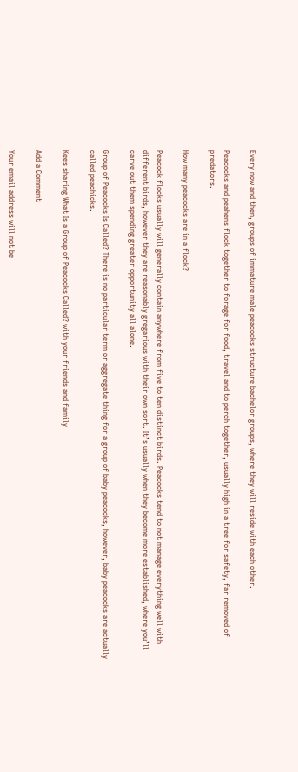Every now and then, groups of immature male peacocks structure bachelor groups, where they will reside with each other.

Peacocks and peahens flock together to forage for food, travel and to perch together, usually high in a tree for safety, far removed of predators.

How many peacocks are in a flock?

Peacock flocks usually will generally contain anywhere from five to ten distinct birds. Peacocks tend to not manage everything well with different birds, however they are reasonably gregarious with their own sort. It’s usually when they become more established, where you’ll carve out them spending greater opportunity all alone.

Group of Peacocks Is Called? There is no particular term or aggregate thing for a group of baby peacocks, however, baby peacocks are actually called peachicks.

Kees sharing What Is a Group of Peacocks Called? with your friends and family

Add a Comment

Your email address will not be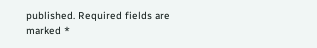published. Required fields are marked *